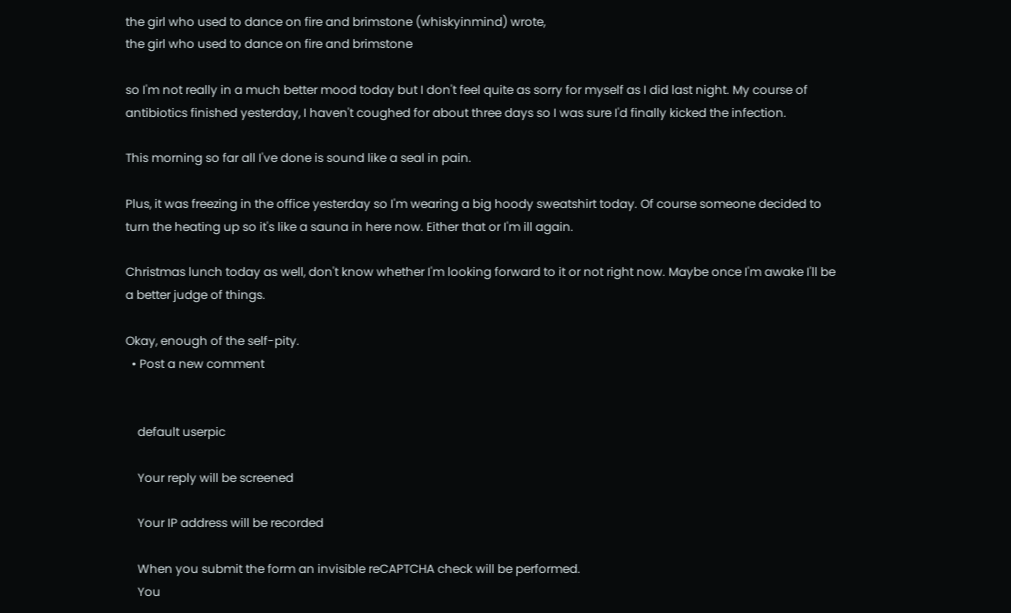the girl who used to dance on fire and brimstone (whiskyinmind) wrote,
the girl who used to dance on fire and brimstone

so I'm not really in a much better mood today but I don't feel quite as sorry for myself as I did last night. My course of antibiotics finished yesterday, I haven't coughed for about three days so I was sure I'd finally kicked the infection.

This morning so far all I've done is sound like a seal in pain.

Plus, it was freezing in the office yesterday so I'm wearing a big hoody sweatshirt today. Of course someone decided to turn the heating up so it's like a sauna in here now. Either that or I'm ill again.

Christmas lunch today as well, don't know whether I'm looking forward to it or not right now. Maybe once I'm awake I'll be a better judge of things.

Okay, enough of the self-pity.
  • Post a new comment


    default userpic

    Your reply will be screened

    Your IP address will be recorded

    When you submit the form an invisible reCAPTCHA check will be performed.
    You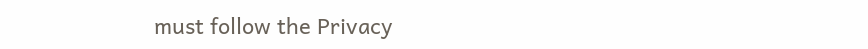must follow the Privacy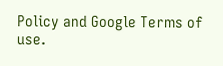Policy and Google Terms of use.